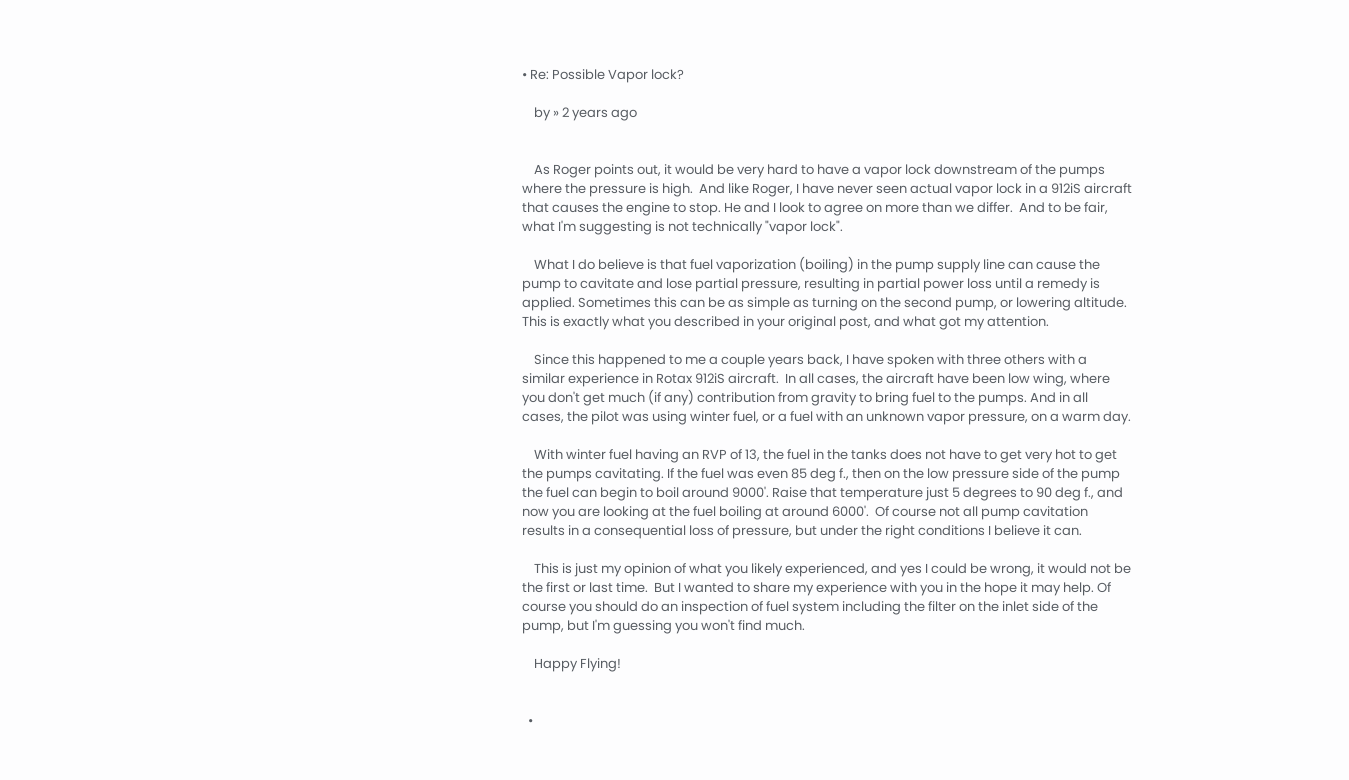• Re: Possible Vapor lock?

    by » 2 years ago


    As Roger points out, it would be very hard to have a vapor lock downstream of the pumps where the pressure is high.  And like Roger, I have never seen actual vapor lock in a 912iS aircraft that causes the engine to stop. He and I look to agree on more than we differ.  And to be fair, what I'm suggesting is not technically "vapor lock".

    What I do believe is that fuel vaporization (boiling) in the pump supply line can cause the pump to cavitate and lose partial pressure, resulting in partial power loss until a remedy is applied. Sometimes this can be as simple as turning on the second pump, or lowering altitude. This is exactly what you described in your original post, and what got my attention.

    Since this happened to me a couple years back, I have spoken with three others with a similar experience in Rotax 912iS aircraft.  In all cases, the aircraft have been low wing, where you don't get much (if any) contribution from gravity to bring fuel to the pumps. And in all cases, the pilot was using winter fuel, or a fuel with an unknown vapor pressure, on a warm day.

    With winter fuel having an RVP of 13, the fuel in the tanks does not have to get very hot to get the pumps cavitating. If the fuel was even 85 deg f., then on the low pressure side of the pump the fuel can begin to boil around 9000'. Raise that temperature just 5 degrees to 90 deg f., and now you are looking at the fuel boiling at around 6000'.  Of course not all pump cavitation results in a consequential loss of pressure, but under the right conditions I believe it can.

    This is just my opinion of what you likely experienced, and yes I could be wrong, it would not be the first or last time.  But I wanted to share my experience with you in the hope it may help. Of course you should do an inspection of fuel system including the filter on the inlet side of the pump, but I'm guessing you won't find much.

    Happy Flying!


  •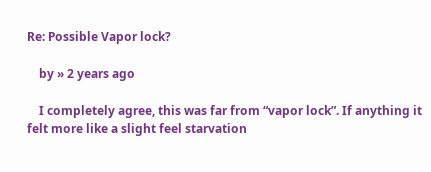Re: Possible Vapor lock?

    by » 2 years ago

    I completely agree, this was far from “vapor lock”. If anything it felt more like a slight feel starvation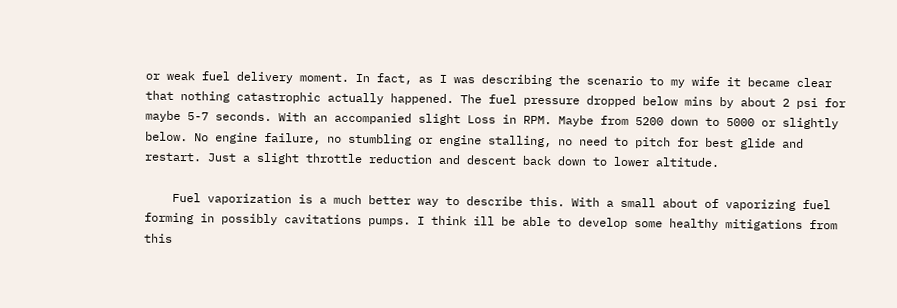or weak fuel delivery moment. In fact, as I was describing the scenario to my wife it became clear that nothing catastrophic actually happened. The fuel pressure dropped below mins by about 2 psi for maybe 5-7 seconds. With an accompanied slight Loss in RPM. Maybe from 5200 down to 5000 or slightly below. No engine failure, no stumbling or engine stalling, no need to pitch for best glide and restart. Just a slight throttle reduction and descent back down to lower altitude.

    Fuel vaporization is a much better way to describe this. With a small about of vaporizing fuel forming in possibly cavitations pumps. I think ill be able to develop some healthy mitigations from this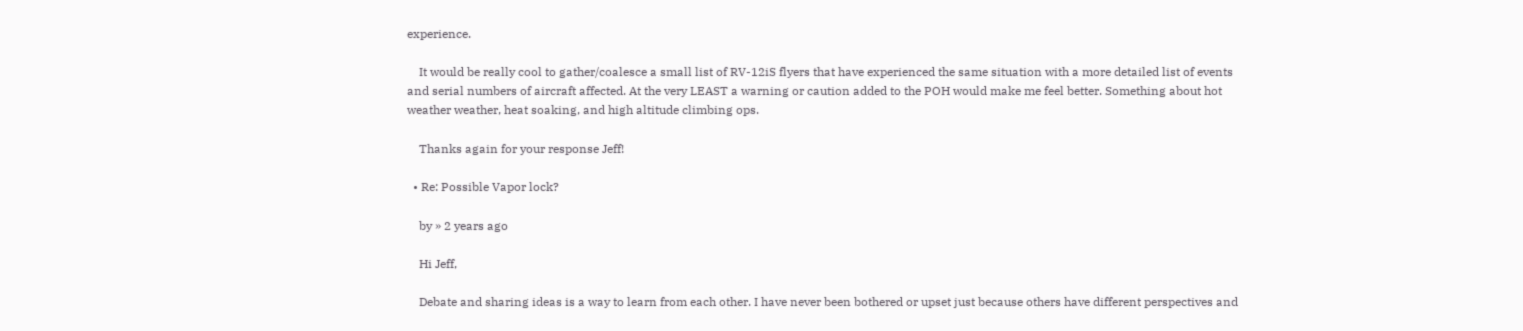experience.

    It would be really cool to gather/coalesce a small list of RV-12iS flyers that have experienced the same situation with a more detailed list of events and serial numbers of aircraft affected. At the very LEAST a warning or caution added to the POH would make me feel better. Something about hot weather weather, heat soaking, and high altitude climbing ops.

    Thanks again for your response Jeff!

  • Re: Possible Vapor lock?

    by » 2 years ago

    Hi Jeff,

    Debate and sharing ideas is a way to learn from each other. I have never been bothered or upset just because others have different perspectives and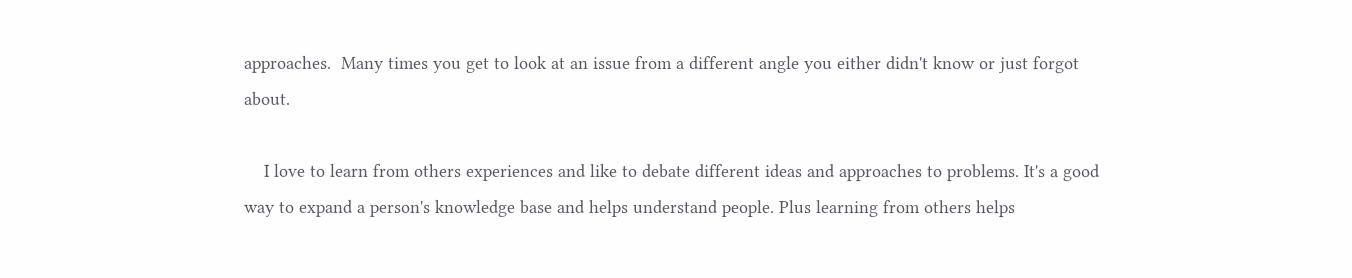approaches.  Many times you get to look at an issue from a different angle you either didn't know or just forgot about.

    I love to learn from others experiences and like to debate different ideas and approaches to problems. It's a good way to expand a person's knowledge base and helps understand people. Plus learning from others helps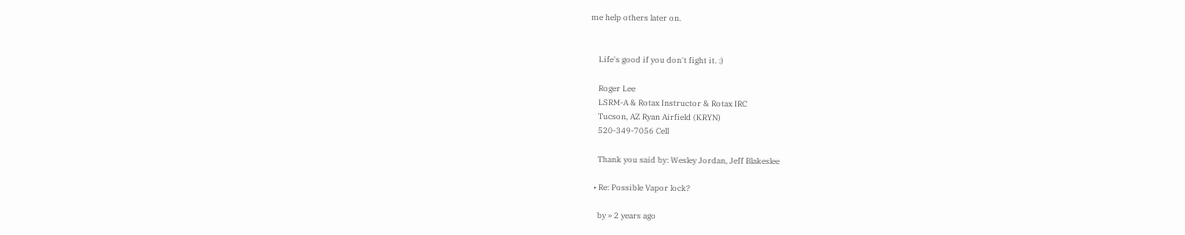me help others later on.


    Life's good if you don't fight it. :)

    Roger Lee
    LSRM-A & Rotax Instructor & Rotax IRC
    Tucson, AZ Ryan Airfield (KRYN)
    520-349-7056 Cell

    Thank you said by: Wesley Jordan, Jeff Blakeslee

  • Re: Possible Vapor lock?

    by » 2 years ago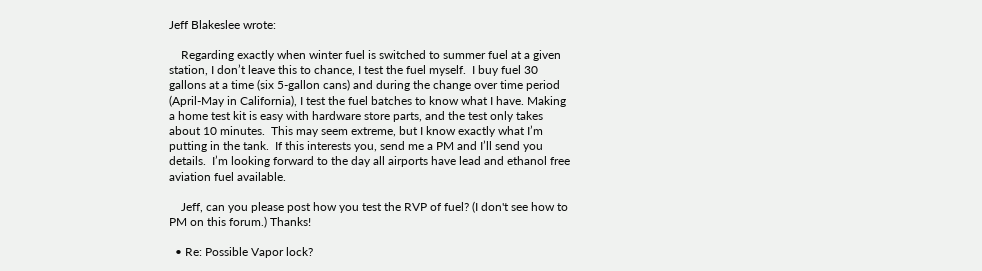Jeff Blakeslee wrote:

    Regarding exactly when winter fuel is switched to summer fuel at a given station, I don’t leave this to chance, I test the fuel myself.  I buy fuel 30 gallons at a time (six 5-gallon cans) and during the change over time period (April-May in California), I test the fuel batches to know what I have. Making a home test kit is easy with hardware store parts, and the test only takes about 10 minutes.  This may seem extreme, but I know exactly what I’m putting in the tank.  If this interests you, send me a PM and I’ll send you details.  I’m looking forward to the day all airports have lead and ethanol free aviation fuel available.

    Jeff, can you please post how you test the RVP of fuel? (I don't see how to PM on this forum.) Thanks!

  • Re: Possible Vapor lock?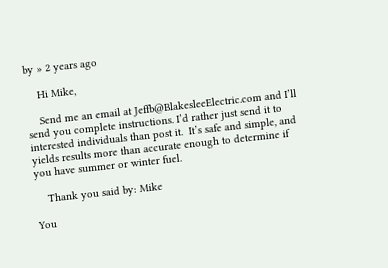by » 2 years ago

    Hi Mike,

    Send me an email at Jeffb@BlakesleeElectric.com and I’ll send you complete instructions. I’d rather just send it to interested individuals than post it.  It’s safe and simple, and yields results more than accurate enough to determine if you have summer or winter fuel.

    Thank you said by: Mike

You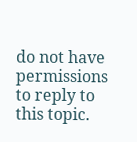do not have permissions to reply to this topic.